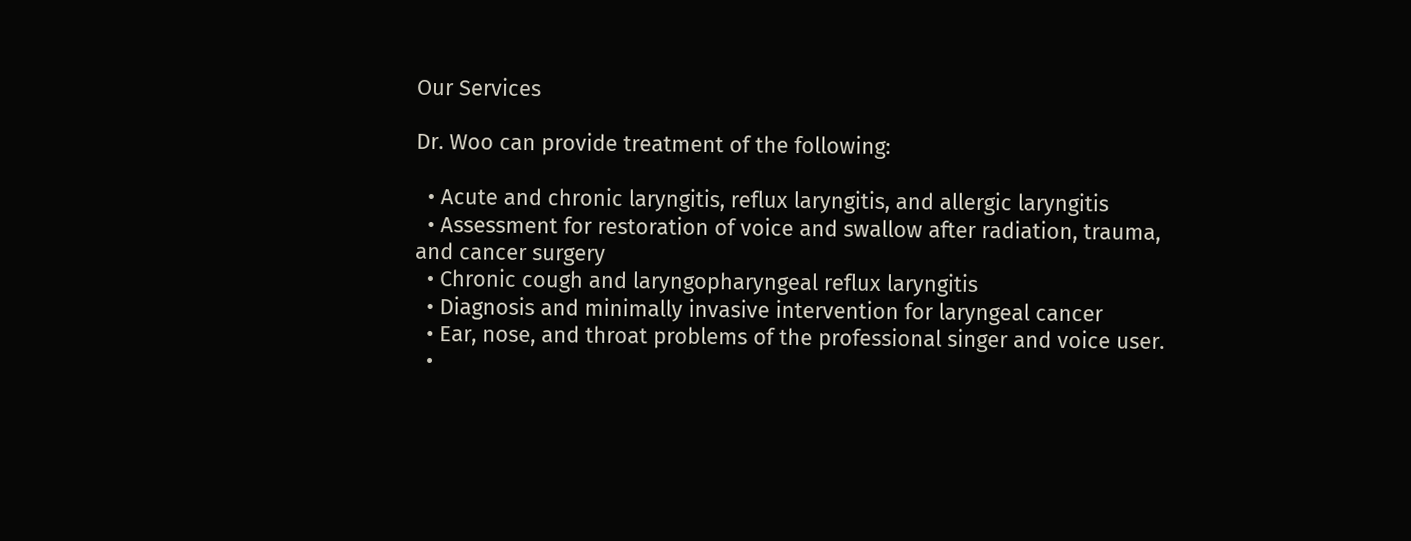Our Services

Dr. Woo can provide treatment of the following:

  • Acute and chronic laryngitis, reflux laryngitis, and allergic laryngitis
  • Assessment for restoration of voice and swallow after radiation, trauma, and cancer surgery
  • Chronic cough and laryngopharyngeal reflux laryngitis
  • Diagnosis and minimally invasive intervention for laryngeal cancer
  • Ear, nose, and throat problems of the professional singer and voice user.
  •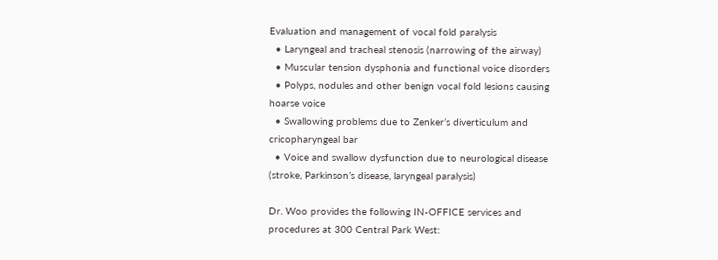Evaluation and management of vocal fold paralysis
  • Laryngeal and tracheal stenosis (narrowing of the airway)
  • Muscular tension dysphonia and functional voice disorders
  • Polyps, nodules and other benign vocal fold lesions causing hoarse voice
  • Swallowing problems due to Zenker’s diverticulum and cricopharyngeal bar
  • Voice and swallow dysfunction due to neurological disease (stroke, Parkinson’s disease, laryngeal paralysis)

Dr. Woo provides the following IN-OFFICE services and procedures at 300 Central Park West: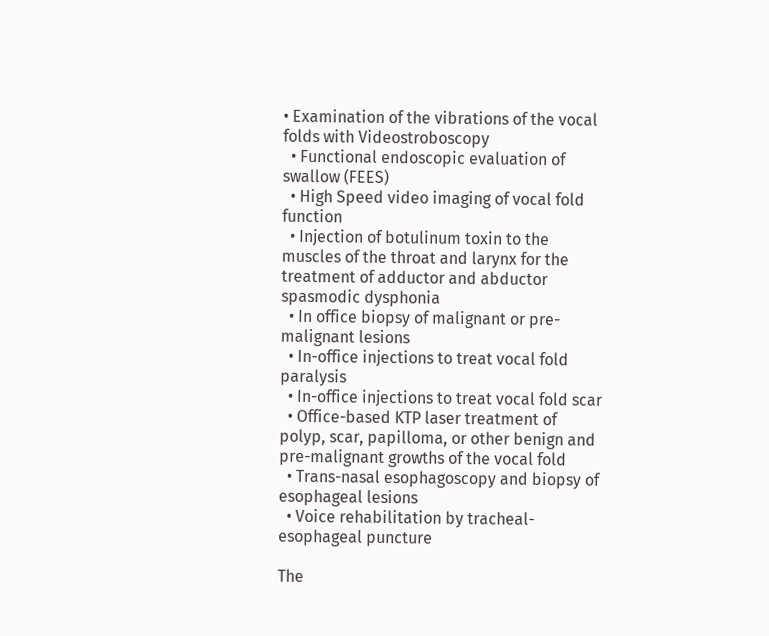• Examination of the vibrations of the vocal folds with Videostroboscopy
  • Functional endoscopic evaluation of swallow (FEES)
  • High Speed video imaging of vocal fold function
  • Injection of botulinum toxin to the muscles of the throat and larynx for the treatment of adductor and abductor spasmodic dysphonia
  • In office biopsy of malignant or pre-malignant lesions
  • In-office injections to treat vocal fold paralysis
  • In-office injections to treat vocal fold scar
  • Office-based KTP laser treatment of polyp, scar, papilloma, or other benign and pre-malignant growths of the vocal fold
  • Trans-nasal esophagoscopy and biopsy of esophageal lesions
  • Voice rehabilitation by tracheal-esophageal puncture

The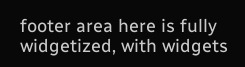footer area here is fully widgetized, with widgets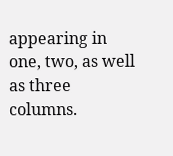appearing in one, two, as well as three columns.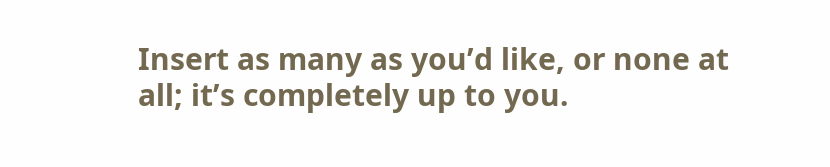Insert as many as you’d like, or none at all; it’s completely up to you.